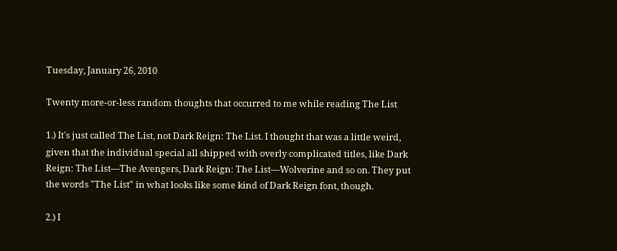Tuesday, January 26, 2010

Twenty more-or-less random thoughts that occurred to me while reading The List

1.) It's just called The List, not Dark Reign: The List. I thought that was a little weird, given that the individual special all shipped with overly complicated titles, like Dark Reign: The List—The Avengers, Dark Reign: The List—Wolverine and so on. They put the words "The List" in what looks like some kind of Dark Reign font, though.

2.) I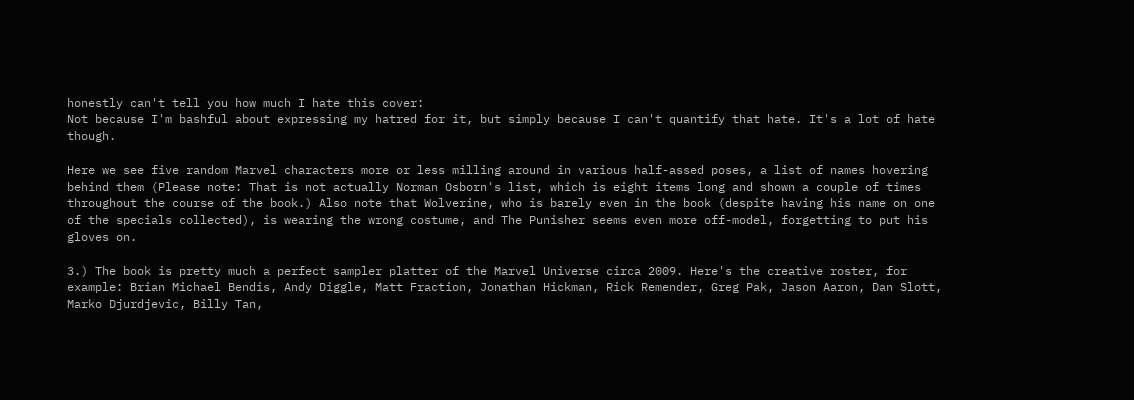honestly can't tell you how much I hate this cover:
Not because I'm bashful about expressing my hatred for it, but simply because I can't quantify that hate. It's a lot of hate though.

Here we see five random Marvel characters more or less milling around in various half-assed poses, a list of names hovering behind them (Please note: That is not actually Norman Osborn's list, which is eight items long and shown a couple of times throughout the course of the book.) Also note that Wolverine, who is barely even in the book (despite having his name on one of the specials collected), is wearing the wrong costume, and The Punisher seems even more off-model, forgetting to put his gloves on.

3.) The book is pretty much a perfect sampler platter of the Marvel Universe circa 2009. Here's the creative roster, for example: Brian Michael Bendis, Andy Diggle, Matt Fraction, Jonathan Hickman, Rick Remender, Greg Pak, Jason Aaron, Dan Slott, Marko Djurdjevic, Billy Tan,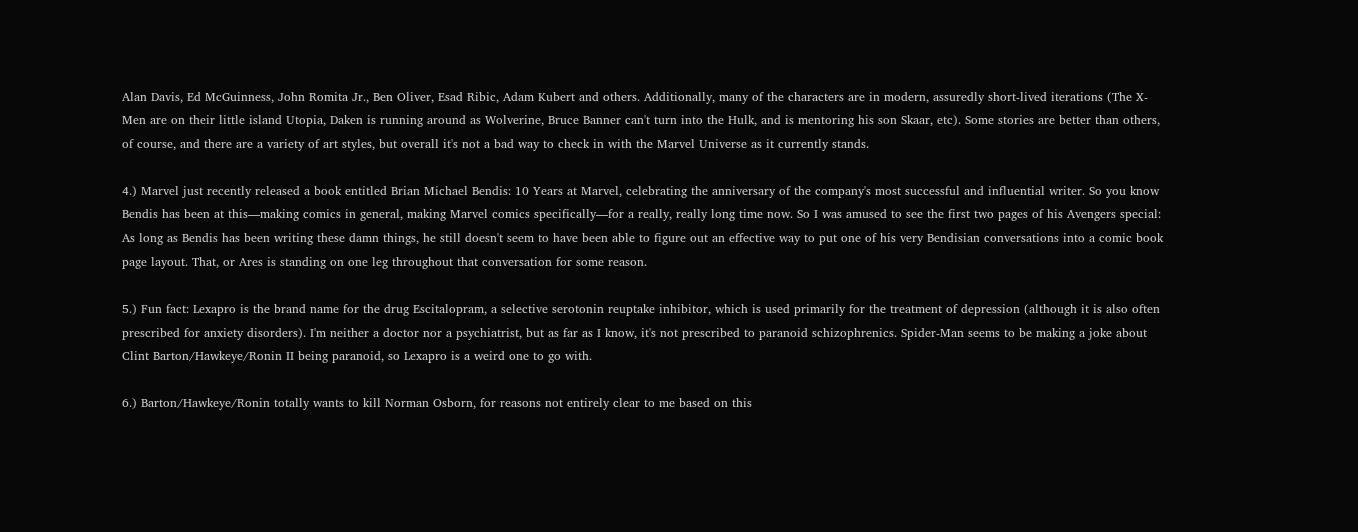Alan Davis, Ed McGuinness, John Romita Jr., Ben Oliver, Esad Ribic, Adam Kubert and others. Additionally, many of the characters are in modern, assuredly short-lived iterations (The X-Men are on their little island Utopia, Daken is running around as Wolverine, Bruce Banner can't turn into the Hulk, and is mentoring his son Skaar, etc). Some stories are better than others, of course, and there are a variety of art styles, but overall it's not a bad way to check in with the Marvel Universe as it currently stands.

4.) Marvel just recently released a book entitled Brian Michael Bendis: 10 Years at Marvel, celebrating the anniversary of the company's most successful and influential writer. So you know Bendis has been at this—making comics in general, making Marvel comics specifically—for a really, really long time now. So I was amused to see the first two pages of his Avengers special:
As long as Bendis has been writing these damn things, he still doesn't seem to have been able to figure out an effective way to put one of his very Bendisian conversations into a comic book page layout. That, or Ares is standing on one leg throughout that conversation for some reason.

5.) Fun fact: Lexapro is the brand name for the drug Escitalopram, a selective serotonin reuptake inhibitor, which is used primarily for the treatment of depression (although it is also often prescribed for anxiety disorders). I'm neither a doctor nor a psychiatrist, but as far as I know, it's not prescribed to paranoid schizophrenics. Spider-Man seems to be making a joke about Clint Barton/Hawkeye/Ronin II being paranoid, so Lexapro is a weird one to go with.

6.) Barton/Hawkeye/Ronin totally wants to kill Norman Osborn, for reasons not entirely clear to me based on this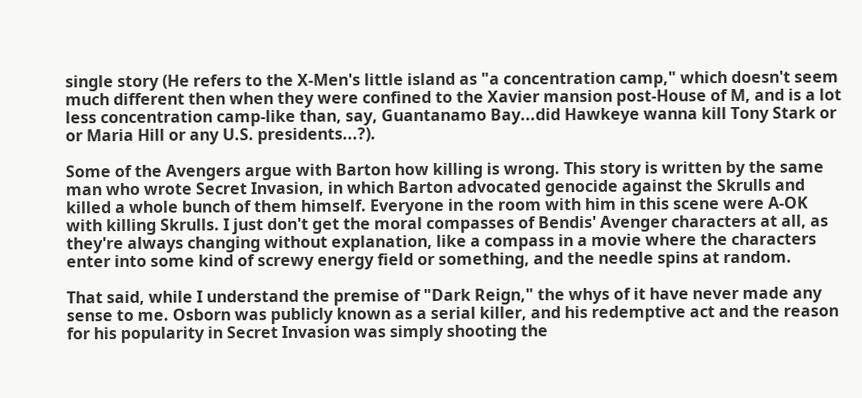single story (He refers to the X-Men's little island as "a concentration camp," which doesn't seem much different then when they were confined to the Xavier mansion post-House of M, and is a lot less concentration camp-like than, say, Guantanamo Bay...did Hawkeye wanna kill Tony Stark or or Maria Hill or any U.S. presidents...?).

Some of the Avengers argue with Barton how killing is wrong. This story is written by the same man who wrote Secret Invasion, in which Barton advocated genocide against the Skrulls and killed a whole bunch of them himself. Everyone in the room with him in this scene were A-OK with killing Skrulls. I just don't get the moral compasses of Bendis' Avenger characters at all, as they're always changing without explanation, like a compass in a movie where the characters enter into some kind of screwy energy field or something, and the needle spins at random.

That said, while I understand the premise of "Dark Reign," the whys of it have never made any sense to me. Osborn was publicly known as a serial killer, and his redemptive act and the reason for his popularity in Secret Invasion was simply shooting the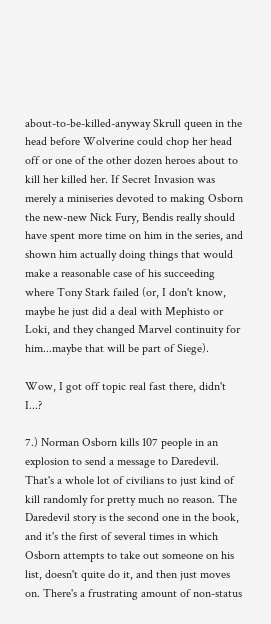about-to-be-killed-anyway Skrull queen in the head before Wolverine could chop her head off or one of the other dozen heroes about to kill her killed her. If Secret Invasion was merely a miniseries devoted to making Osborn the new-new Nick Fury, Bendis really should have spent more time on him in the series, and shown him actually doing things that would make a reasonable case of his succeeding where Tony Stark failed (or, I don't know, maybe he just did a deal with Mephisto or Loki, and they changed Marvel continuity for him...maybe that will be part of Siege).

Wow, I got off topic real fast there, didn't I...?

7.) Norman Osborn kills 107 people in an explosion to send a message to Daredevil. That's a whole lot of civilians to just kind of kill randomly for pretty much no reason. The Daredevil story is the second one in the book, and it's the first of several times in which Osborn attempts to take out someone on his list, doesn't quite do it, and then just moves on. There's a frustrating amount of non-status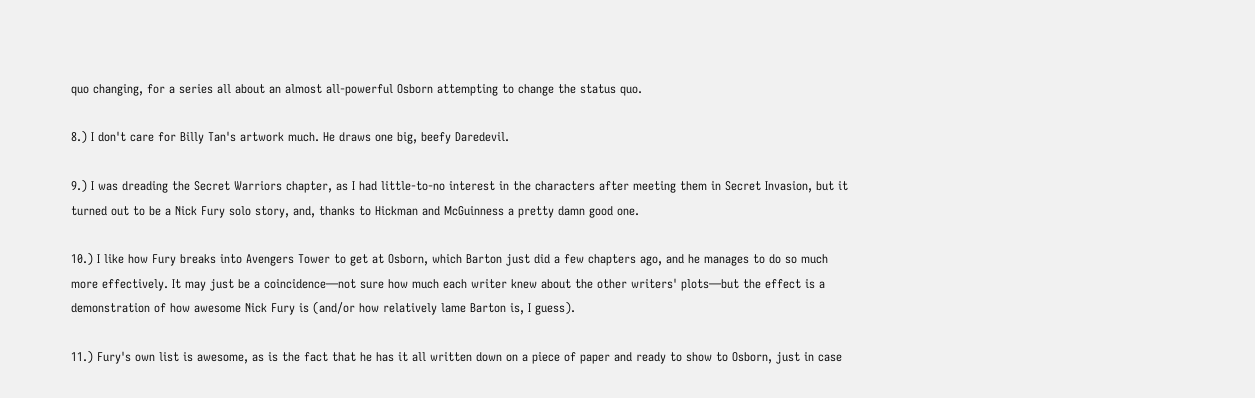quo changing, for a series all about an almost all-powerful Osborn attempting to change the status quo.

8.) I don't care for Billy Tan's artwork much. He draws one big, beefy Daredevil.

9.) I was dreading the Secret Warriors chapter, as I had little-to-no interest in the characters after meeting them in Secret Invasion, but it turned out to be a Nick Fury solo story, and, thanks to Hickman and McGuinness a pretty damn good one.

10.) I like how Fury breaks into Avengers Tower to get at Osborn, which Barton just did a few chapters ago, and he manages to do so much more effectively. It may just be a coincidence—not sure how much each writer knew about the other writers' plots—but the effect is a demonstration of how awesome Nick Fury is (and/or how relatively lame Barton is, I guess).

11.) Fury's own list is awesome, as is the fact that he has it all written down on a piece of paper and ready to show to Osborn, just in case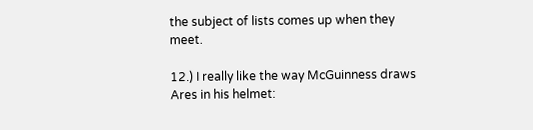the subject of lists comes up when they meet.

12.) I really like the way McGuinness draws Ares in his helmet: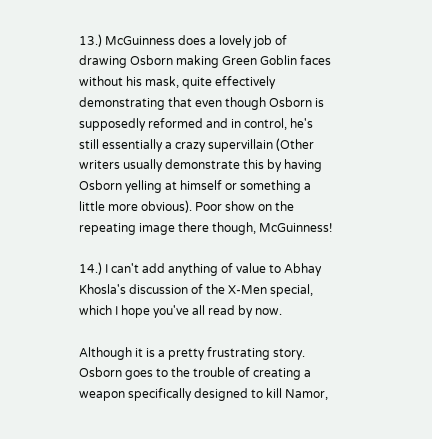13.) McGuinness does a lovely job of drawing Osborn making Green Goblin faces without his mask, quite effectively demonstrating that even though Osborn is supposedly reformed and in control, he's still essentially a crazy supervillain (Other writers usually demonstrate this by having Osborn yelling at himself or something a little more obvious). Poor show on the repeating image there though, McGuinness!

14.) I can't add anything of value to Abhay Khosla's discussion of the X-Men special, which I hope you've all read by now.

Although it is a pretty frustrating story. Osborn goes to the trouble of creating a weapon specifically designed to kill Namor,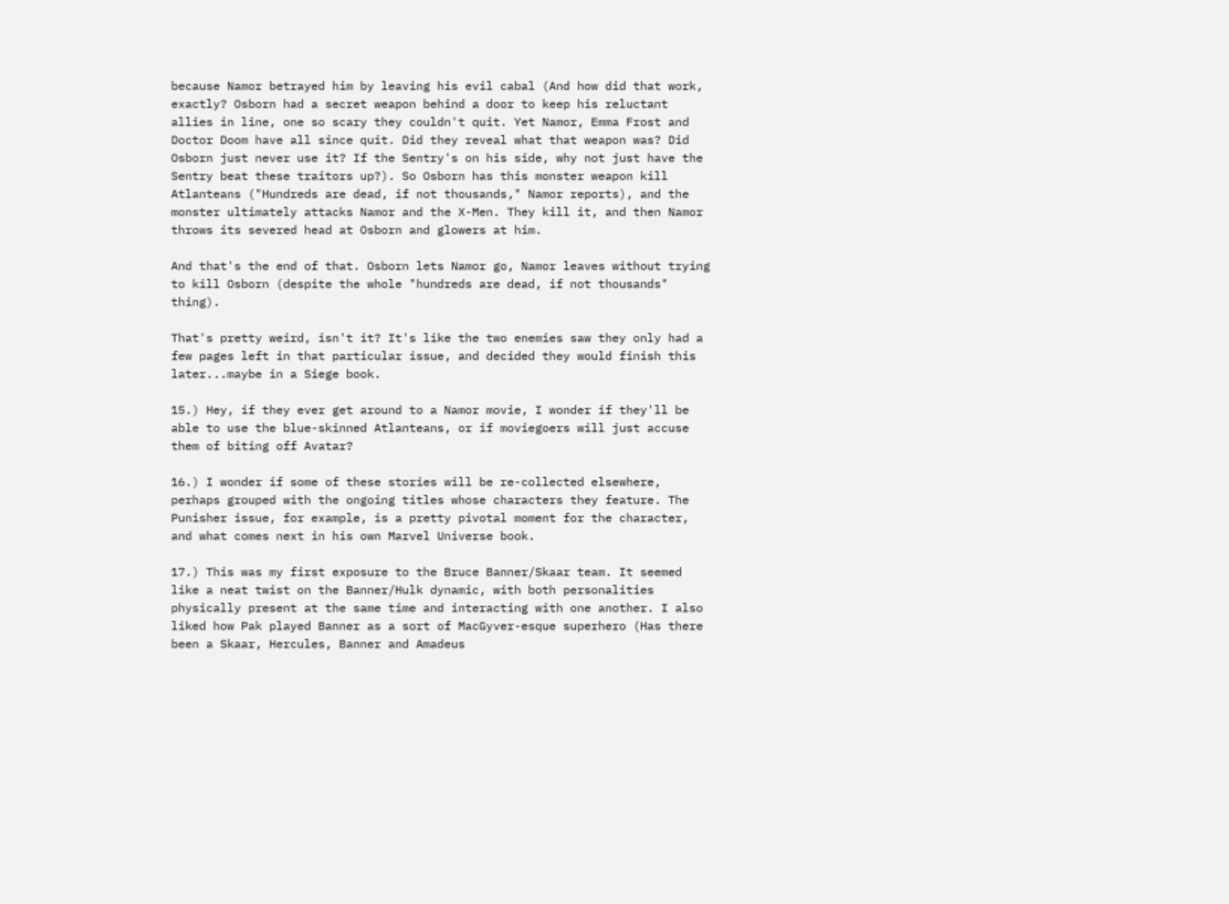because Namor betrayed him by leaving his evil cabal (And how did that work, exactly? Osborn had a secret weapon behind a door to keep his reluctant allies in line, one so scary they couldn't quit. Yet Namor, Emma Frost and Doctor Doom have all since quit. Did they reveal what that weapon was? Did Osborn just never use it? If the Sentry's on his side, why not just have the Sentry beat these traitors up?). So Osborn has this monster weapon kill Atlanteans ("Hundreds are dead, if not thousands," Namor reports), and the monster ultimately attacks Namor and the X-Men. They kill it, and then Namor throws its severed head at Osborn and glowers at him.

And that's the end of that. Osborn lets Namor go, Namor leaves without trying to kill Osborn (despite the whole "hundreds are dead, if not thousands" thing).

That's pretty weird, isn't it? It's like the two enemies saw they only had a few pages left in that particular issue, and decided they would finish this later...maybe in a Siege book.

15.) Hey, if they ever get around to a Namor movie, I wonder if they'll be able to use the blue-skinned Atlanteans, or if moviegoers will just accuse them of biting off Avatar?

16.) I wonder if some of these stories will be re-collected elsewhere, perhaps grouped with the ongoing titles whose characters they feature. The Punisher issue, for example, is a pretty pivotal moment for the character, and what comes next in his own Marvel Universe book.

17.) This was my first exposure to the Bruce Banner/Skaar team. It seemed like a neat twist on the Banner/Hulk dynamic, with both personalities physically present at the same time and interacting with one another. I also liked how Pak played Banner as a sort of MacGyver-esque superhero (Has there been a Skaar, Hercules, Banner and Amadeus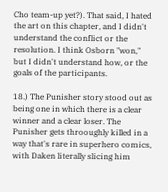Cho team-up yet?). That said, I hated the art on this chapter, and I didn't understand the conflict or the resolution. I think Osborn "won," but I didn't understand how, or the goals of the participants.

18.) The Punisher story stood out as being one in which there is a clear winner and a clear loser. The Punisher gets throoughly killed in a way that's rare in superhero comics, with Daken literally slicing him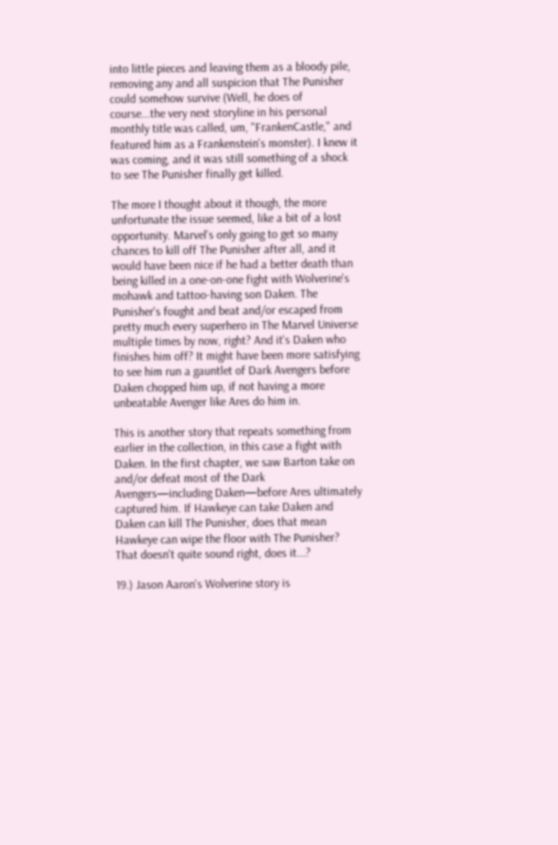into little pieces and leaving them as a bloody pile, removing any and all suspicion that The Punisher could somehow survive (Well, he does of course...the very next storyline in his personal monthly title was called, um, "FrankenCastle," and featured him as a Frankenstein's monster). I knew it was coming, and it was still something of a shock to see The Punisher finally get killed.

The more I thought about it though, the more unfortunate the issue seemed, like a bit of a lost opportunity. Marvel's only going to get so many chances to kill off The Punisher after all, and it would have been nice if he had a better death than being killed in a one-on-one fight with Wolverine's mohawk and tattoo-having son Daken. The Punisher's fought and beat and/or escaped from pretty much every superhero in The Marvel Universe multiple times by now, right? And it's Daken who finishes him off? It might have been more satisfying to see him run a gauntlet of Dark Avengers before Daken chopped him up, if not having a more unbeatable Avenger like Ares do him in.

This is another story that repeats something from earlier in the collection, in this case a fight with Daken. In the first chapter, we saw Barton take on and/or defeat most of the Dark Avengers—including Daken—before Ares ultimately captured him. If Hawkeye can take Daken and Daken can kill The Punisher, does that mean Hawkeye can wipe the floor with The Punisher? That doesn't quite sound right, does it...?

19.) Jason Aaron's Wolverine story is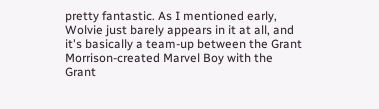pretty fantastic. As I mentioned early, Wolvie just barely appears in it at all, and it's basically a team-up between the Grant Morrison-created Marvel Boy with the Grant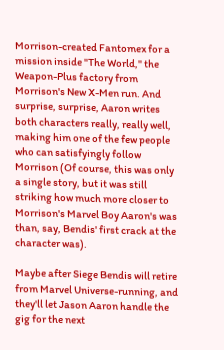Morrison-created Fantomex for a mission inside "The World," the Weapon-Plus factory from Morrison's New X-Men run. And surprise, surprise, Aaron writes both characters really, really well, making him one of the few people who can satisfyingly follow Morrison (Of course, this was only a single story, but it was still striking how much more closer to Morrison's Marvel Boy Aaron's was than, say, Bendis' first crack at the character was).

Maybe after Siege Bendis will retire from Marvel Universe-running, and they'll let Jason Aaron handle the gig for the next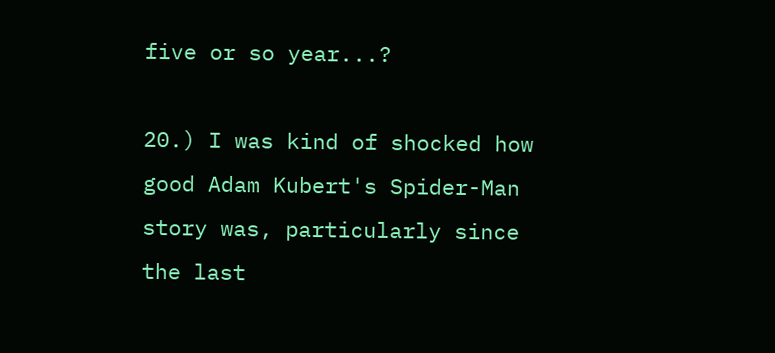five or so year...?

20.) I was kind of shocked how good Adam Kubert's Spider-Man story was, particularly since the last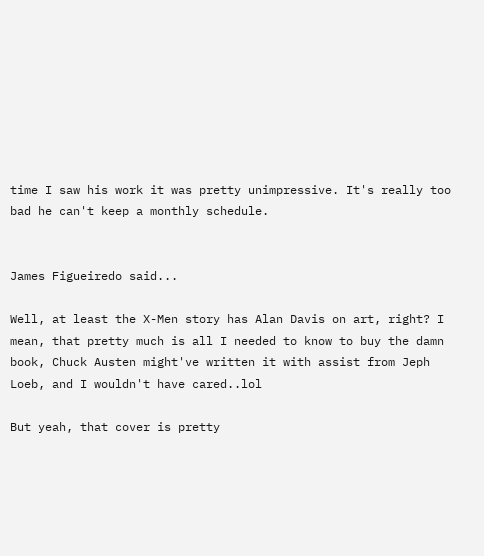time I saw his work it was pretty unimpressive. It's really too bad he can't keep a monthly schedule.


James Figueiredo said...

Well, at least the X-Men story has Alan Davis on art, right? I mean, that pretty much is all I needed to know to buy the damn book, Chuck Austen might've written it with assist from Jeph Loeb, and I wouldn't have cared..lol

But yeah, that cover is pretty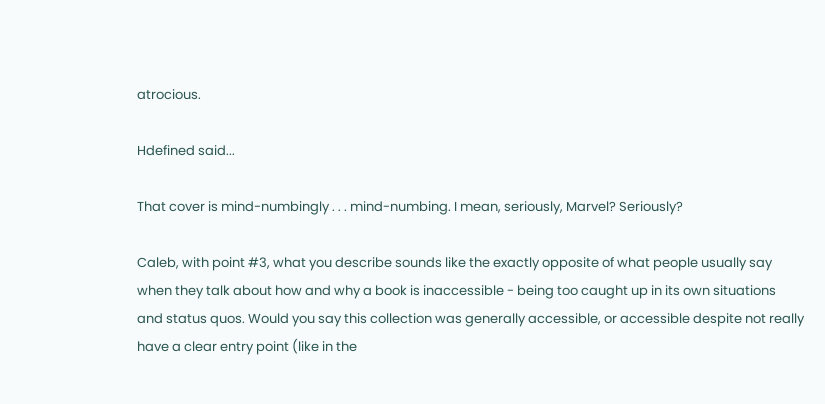atrocious.

Hdefined said...

That cover is mind-numbingly . . . mind-numbing. I mean, seriously, Marvel? Seriously?

Caleb, with point #3, what you describe sounds like the exactly opposite of what people usually say when they talk about how and why a book is inaccessible - being too caught up in its own situations and status quos. Would you say this collection was generally accessible, or accessible despite not really have a clear entry point (like in the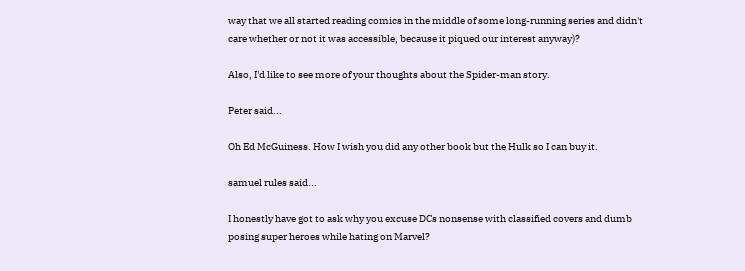way that we all started reading comics in the middle of some long-running series and didn't care whether or not it was accessible, because it piqued our interest anyway)?

Also, I'd like to see more of your thoughts about the Spider-man story.

Peter said...

Oh Ed McGuiness. How I wish you did any other book but the Hulk so I can buy it.

samuel rules said...

I honestly have got to ask why you excuse DCs nonsense with classified covers and dumb posing super heroes while hating on Marvel?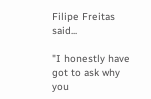Filipe Freitas said...

"I honestly have got to ask why you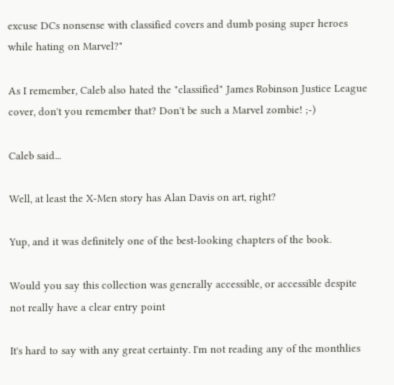excuse DCs nonsense with classified covers and dumb posing super heroes while hating on Marvel?"

As I remember, Caleb also hated the "classified" James Robinson Justice League cover, don't you remember that? Don't be such a Marvel zombie! ;-)

Caleb said...

Well, at least the X-Men story has Alan Davis on art, right?

Yup, and it was definitely one of the best-looking chapters of the book.

Would you say this collection was generally accessible, or accessible despite not really have a clear entry point

It's hard to say with any great certainty. I'm not reading any of the monthlies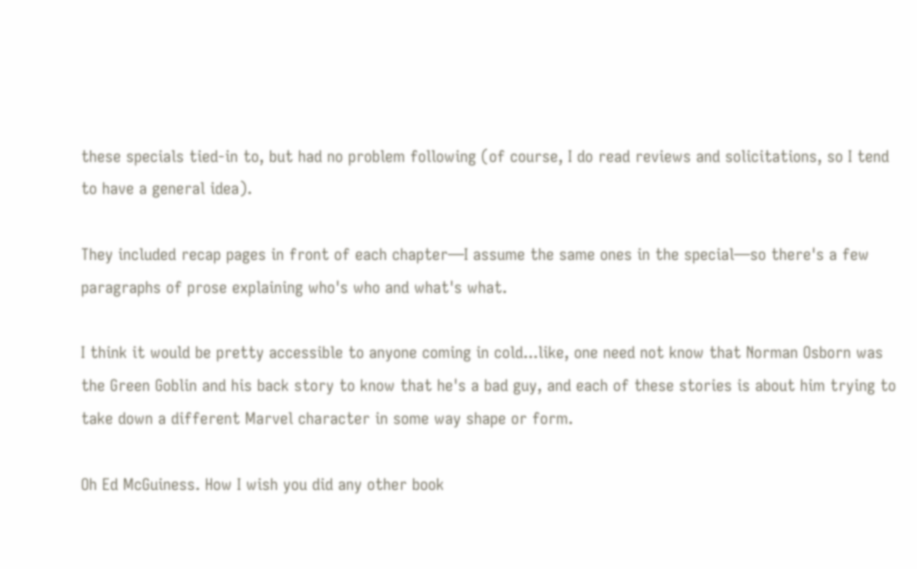these specials tied-in to, but had no problem following (of course, I do read reviews and solicitations, so I tend to have a general idea).

They included recap pages in front of each chapter—I assume the same ones in the special—so there's a few paragraphs of prose explaining who's who and what's what.

I think it would be pretty accessible to anyone coming in cold...like, one need not know that Norman Osborn was the Green Goblin and his back story to know that he's a bad guy, and each of these stories is about him trying to take down a different Marvel character in some way shape or form.

Oh Ed McGuiness. How I wish you did any other book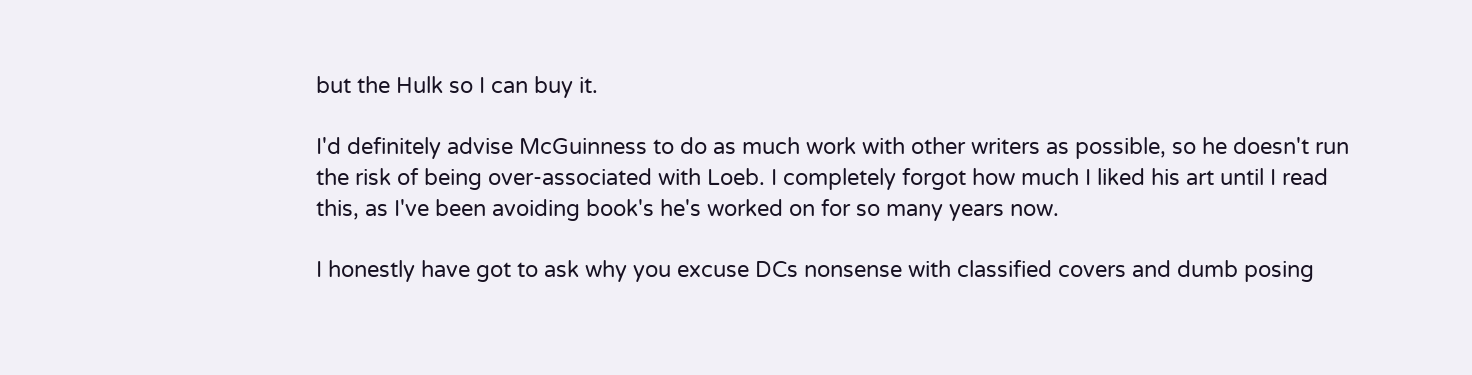but the Hulk so I can buy it.

I'd definitely advise McGuinness to do as much work with other writers as possible, so he doesn't run the risk of being over-associated with Loeb. I completely forgot how much I liked his art until I read this, as I've been avoiding book's he's worked on for so many years now.

I honestly have got to ask why you excuse DCs nonsense with classified covers and dumb posing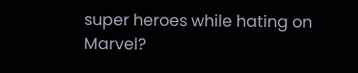super heroes while hating on Marvel?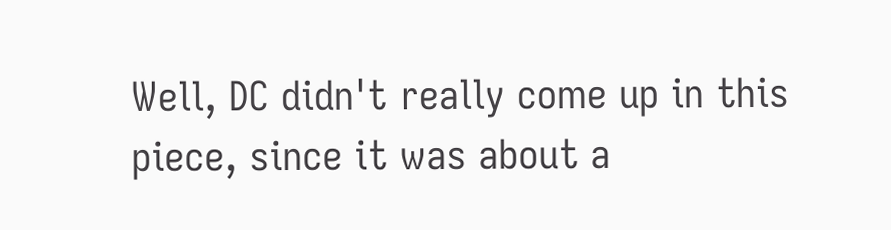Well, DC didn't really come up in this piece, since it was about a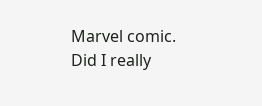Marvel comic. Did I really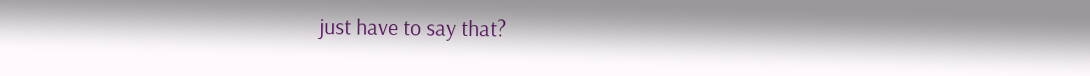just have to say that?